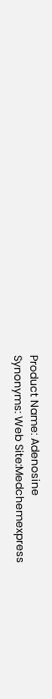Product Name: Adenosine
Synonyms: Web Site:Medchemexpress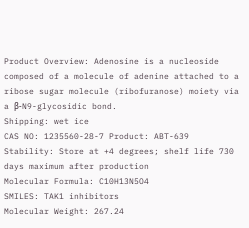Product Overview: Adenosine is a nucleoside composed of a molecule of adenine attached to a ribose sugar molecule (ribofuranose) moiety via a β-N9-glycosidic bond.
Shipping: wet ice
CAS NO: 1235560-28-7 Product: ABT-639
Stability: Store at +4 degrees; shelf life 730 days maximum after production
Molecular Formula: C10H13N5O4
SMILES: TAK1 inhibitors
Molecular Weight: 267.24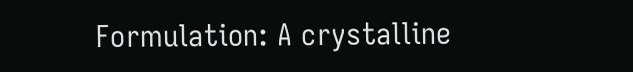Formulation: A crystalline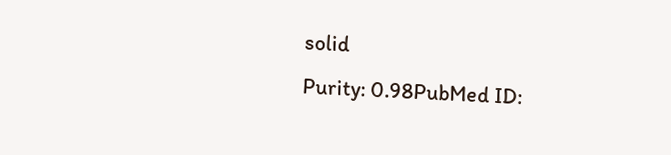solid
Purity: 0.98PubMed ID: